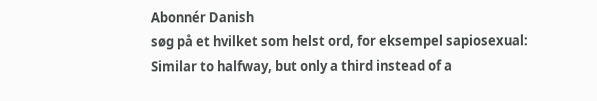Abonnér Danish
søg på et hvilket som helst ord, for eksempel sapiosexual:
Similar to halfway, but only a third instead of a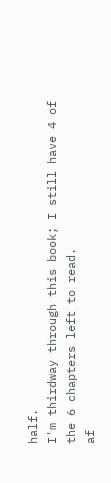half.
I'm thirdway through this book; I still have 4 of the 6 chapters left to read.
af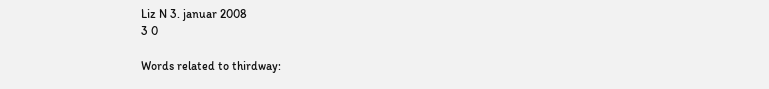Liz N 3. januar 2008
3 0

Words related to thirdway: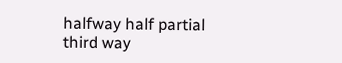halfway half partial third way